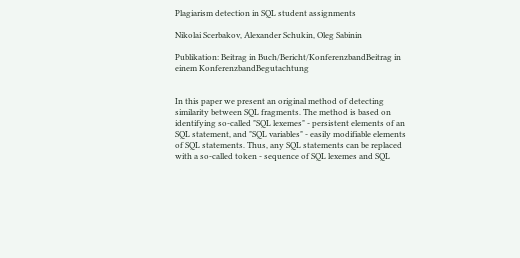Plagiarism detection in SQL student assignments

Nikolai Scerbakov, Alexander Schukin, Oleg Sabinin

Publikation: Beitrag in Buch/Bericht/KonferenzbandBeitrag in einem KonferenzbandBegutachtung


In this paper we present an original method of detecting similarity between SQL fragments. The method is based on identifying so-called "SQL lexemes" - persistent elements of an SQL statement, and "SQL variables" - easily modifiable elements of SQL statements. Thus, any SQL statements can be replaced with a so-called token - sequence of SQL lexemes and SQL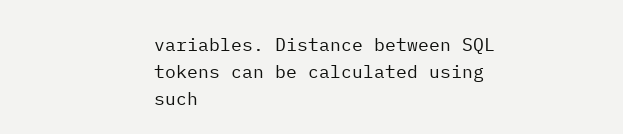variables. Distance between SQL tokens can be calculated using such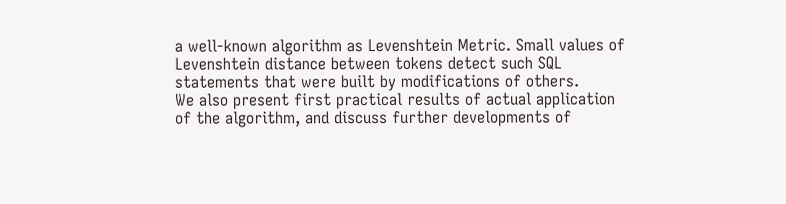a well-known algorithm as Levenshtein Metric. Small values of Levenshtein distance between tokens detect such SQL statements that were built by modifications of others.
We also present first practical results of actual application of the algorithm, and discuss further developments of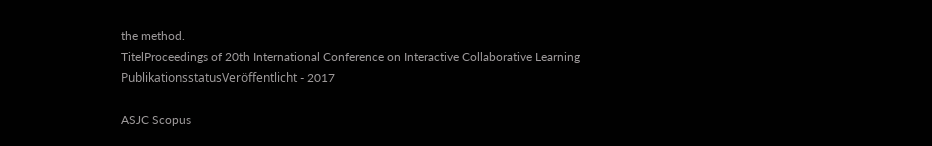the method.
TitelProceedings of 20th International Conference on Interactive Collaborative Learning
PublikationsstatusVeröffentlicht - 2017

ASJC Scopus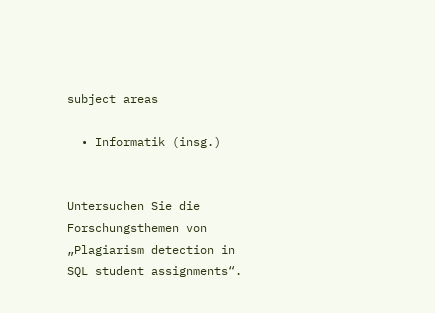subject areas

  • Informatik (insg.)


Untersuchen Sie die Forschungsthemen von „Plagiarism detection in SQL student assignments“.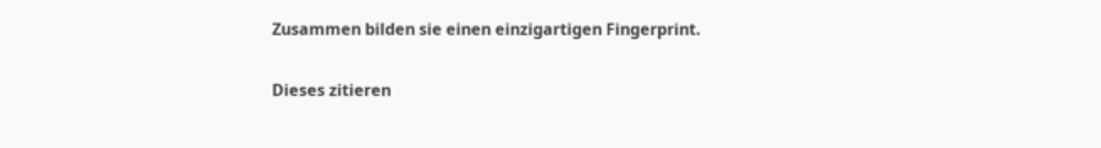Zusammen bilden sie einen einzigartigen Fingerprint.

Dieses zitieren